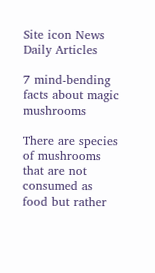Site icon News Daily Articles

7 mind-bending facts about magic mushrooms

There are species of mushrooms that are not consumed as food but rather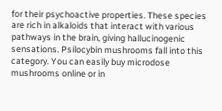for their psychoactive properties. These species are rich in alkaloids that interact with various pathways in the brain, giving hallucinogenic sensations. Psilocybin mushrooms fall into this category. You can easily buy microdose mushrooms online or in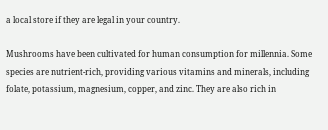a local store if they are legal in your country.

Mushrooms have been cultivated for human consumption for millennia. Some species are nutrient-rich, providing various vitamins and minerals, including folate, potassium, magnesium, copper, and zinc. They are also rich in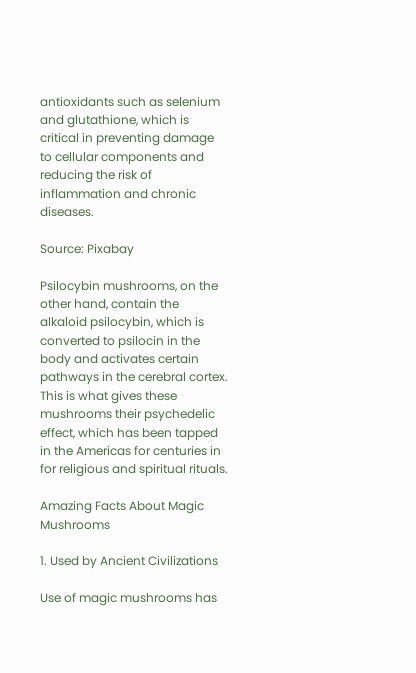antioxidants such as selenium and glutathione, which is critical in preventing damage to cellular components and reducing the risk of inflammation and chronic diseases.

Source: Pixabay

Psilocybin mushrooms, on the other hand, contain the alkaloid psilocybin, which is converted to psilocin in the body and activates certain pathways in the cerebral cortex. This is what gives these mushrooms their psychedelic effect, which has been tapped in the Americas for centuries in for religious and spiritual rituals.

Amazing Facts About Magic Mushrooms

1. Used by Ancient Civilizations

Use of magic mushrooms has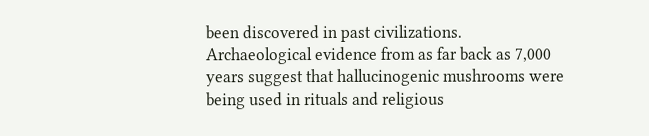been discovered in past civilizations. Archaeological evidence from as far back as 7,000 years suggest that hallucinogenic mushrooms were being used in rituals and religious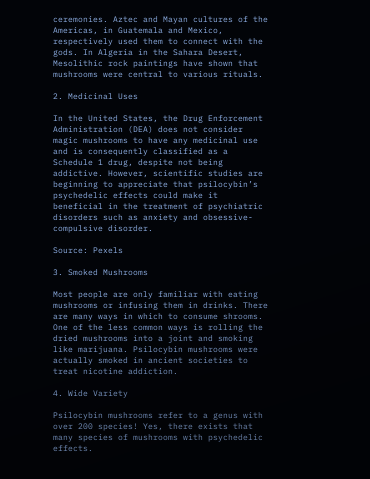ceremonies. Aztec and Mayan cultures of the Americas, in Guatemala and Mexico, respectively used them to connect with the gods. In Algeria in the Sahara Desert, Mesolithic rock paintings have shown that mushrooms were central to various rituals.

2. Medicinal Uses

In the United States, the Drug Enforcement Administration (DEA) does not consider magic mushrooms to have any medicinal use and is consequently classified as a Schedule 1 drug, despite not being addictive. However, scientific studies are beginning to appreciate that psilocybin’s psychedelic effects could make it beneficial in the treatment of psychiatric disorders such as anxiety and obsessive-compulsive disorder.

Source: Pexels

3. Smoked Mushrooms

Most people are only familiar with eating mushrooms or infusing them in drinks. There are many ways in which to consume shrooms. One of the less common ways is rolling the dried mushrooms into a joint and smoking like marijuana. Psilocybin mushrooms were actually smoked in ancient societies to treat nicotine addiction.

4. Wide Variety

Psilocybin mushrooms refer to a genus with over 200 species! Yes, there exists that many species of mushrooms with psychedelic effects.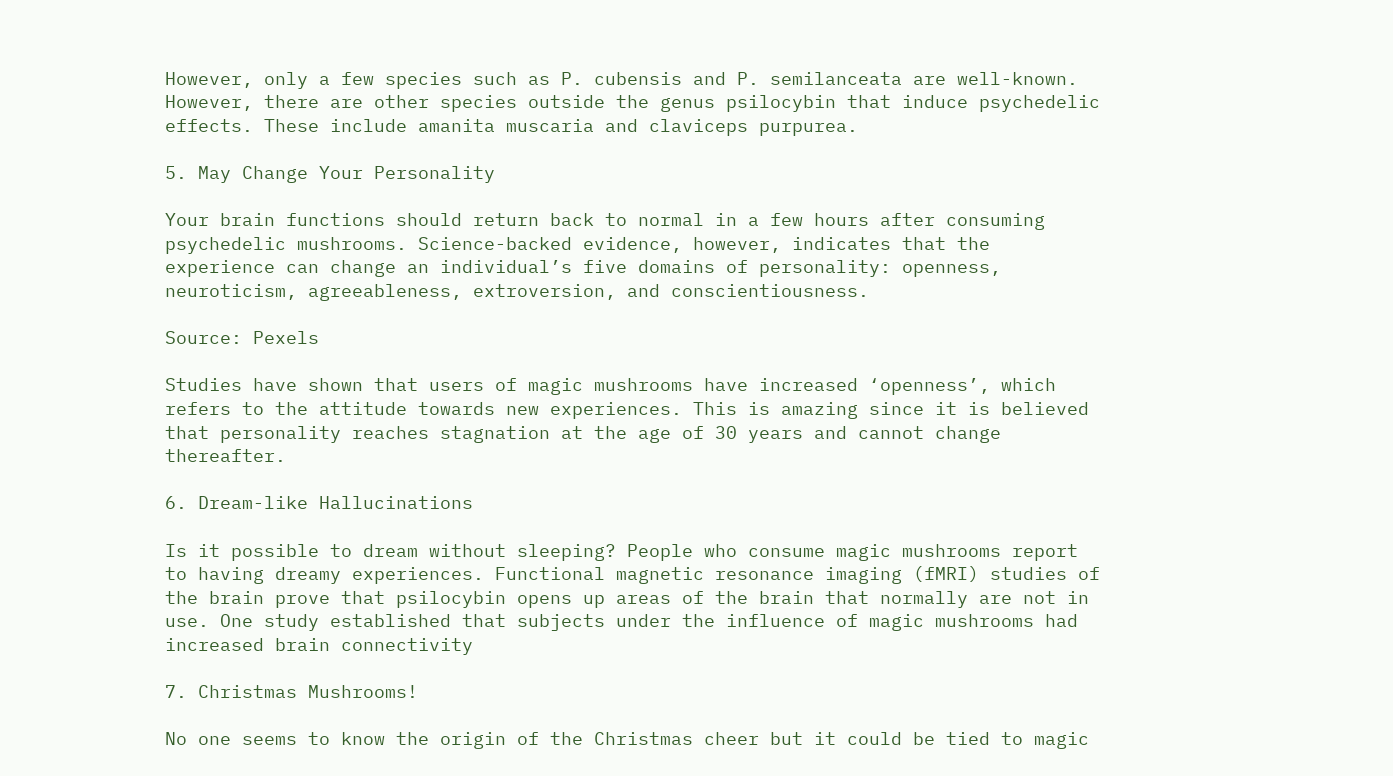However, only a few species such as P. cubensis and P. semilanceata are well-known. However, there are other species outside the genus psilocybin that induce psychedelic effects. These include amanita muscaria and claviceps purpurea.

5. May Change Your Personality

Your brain functions should return back to normal in a few hours after consuming psychedelic mushrooms. Science-backed evidence, however, indicates that the experience can change an individual’s five domains of personality: openness, neuroticism, agreeableness, extroversion, and conscientiousness.

Source: Pexels

Studies have shown that users of magic mushrooms have increased ‘openness’, which refers to the attitude towards new experiences. This is amazing since it is believed that personality reaches stagnation at the age of 30 years and cannot change thereafter.

6. Dream-like Hallucinations

Is it possible to dream without sleeping? People who consume magic mushrooms report to having dreamy experiences. Functional magnetic resonance imaging (fMRI) studies of the brain prove that psilocybin opens up areas of the brain that normally are not in use. One study established that subjects under the influence of magic mushrooms had increased brain connectivity

7. Christmas Mushrooms!

No one seems to know the origin of the Christmas cheer but it could be tied to magic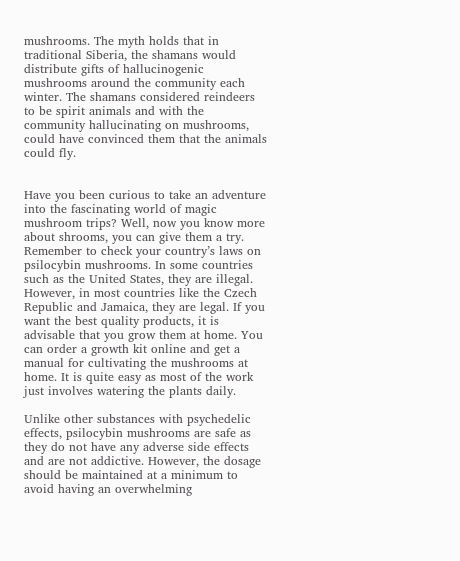mushrooms. The myth holds that in traditional Siberia, the shamans would distribute gifts of hallucinogenic mushrooms around the community each winter. The shamans considered reindeers to be spirit animals and with the community hallucinating on mushrooms, could have convinced them that the animals could fly.


Have you been curious to take an adventure into the fascinating world of magic mushroom trips? Well, now you know more about shrooms, you can give them a try. Remember to check your country’s laws on psilocybin mushrooms. In some countries such as the United States, they are illegal. However, in most countries like the Czech Republic and Jamaica, they are legal. If you want the best quality products, it is advisable that you grow them at home. You can order a growth kit online and get a manual for cultivating the mushrooms at home. It is quite easy as most of the work just involves watering the plants daily.

Unlike other substances with psychedelic effects, psilocybin mushrooms are safe as they do not have any adverse side effects and are not addictive. However, the dosage should be maintained at a minimum to avoid having an overwhelming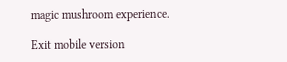magic mushroom experience.

Exit mobile version